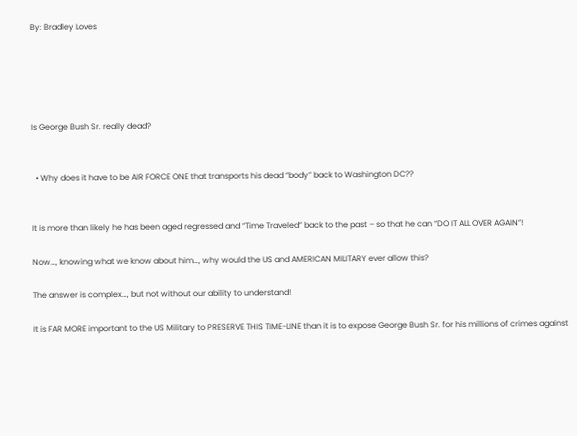By: Bradley Loves





Is George Bush Sr. really dead?


  • Why does it have to be AIR FORCE ONE that transports his dead “body” back to Washington DC??


It is more than likely he has been aged regressed and “Time Traveled” back to the past – so that he can “DO IT ALL OVER AGAIN”!

Now…, knowing what we know about him…, why would the US and AMERICAN MILITARY ever allow this?

The answer is complex…, but not without our ability to understand!

It is FAR MORE important to the US Military to PRESERVE THIS TIME-LINE than it is to expose George Bush Sr. for his millions of crimes against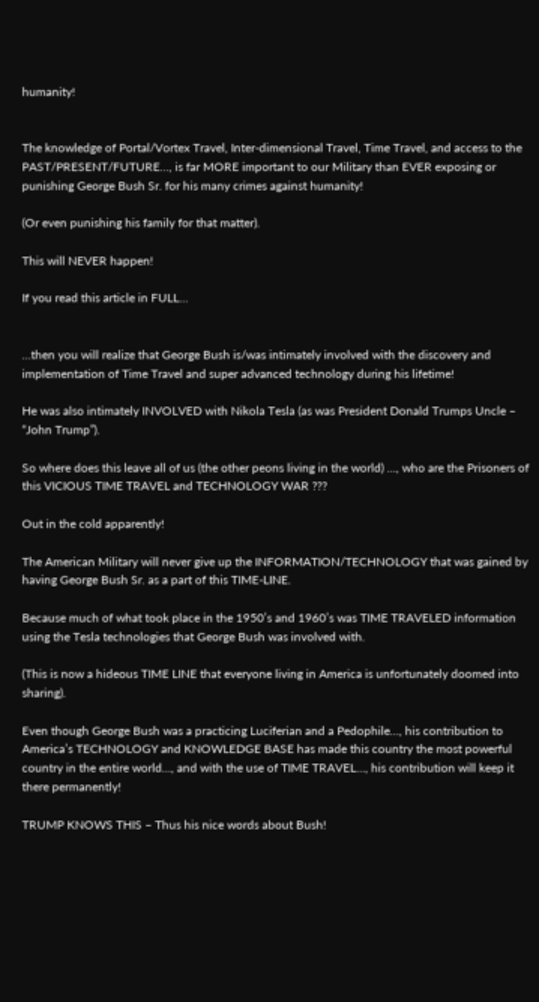humanity!


The knowledge of Portal/Vortex Travel, Inter-dimensional Travel, Time Travel, and access to the PAST/PRESENT/FUTURE…, is far MORE important to our Military than EVER exposing or punishing George Bush Sr. for his many crimes against humanity!

(Or even punishing his family for that matter).

This will NEVER happen!

If you read this article in FULL…


…then you will realize that George Bush is/was intimately involved with the discovery and implementation of Time Travel and super advanced technology during his lifetime!

He was also intimately INVOLVED with Nikola Tesla (as was President Donald Trumps Uncle – “John Trump”).

So where does this leave all of us (the other peons living in the world) …, who are the Prisoners of this VICIOUS TIME TRAVEL and TECHNOLOGY WAR ???

Out in the cold apparently!

The American Military will never give up the INFORMATION/TECHNOLOGY that was gained by having George Bush Sr. as a part of this TIME-LINE.

Because much of what took place in the 1950’s and 1960’s was TIME TRAVELED information using the Tesla technologies that George Bush was involved with.

(This is now a hideous TIME LINE that everyone living in America is unfortunately doomed into sharing).

Even though George Bush was a practicing Luciferian and a Pedophile…, his contribution to America’s TECHNOLOGY and KNOWLEDGE BASE has made this country the most powerful country in the entire world…, and with the use of TIME TRAVEL…, his contribution will keep it there permanently!

TRUMP KNOWS THIS – Thus his nice words about Bush!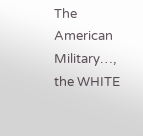The American Military…, the WHITE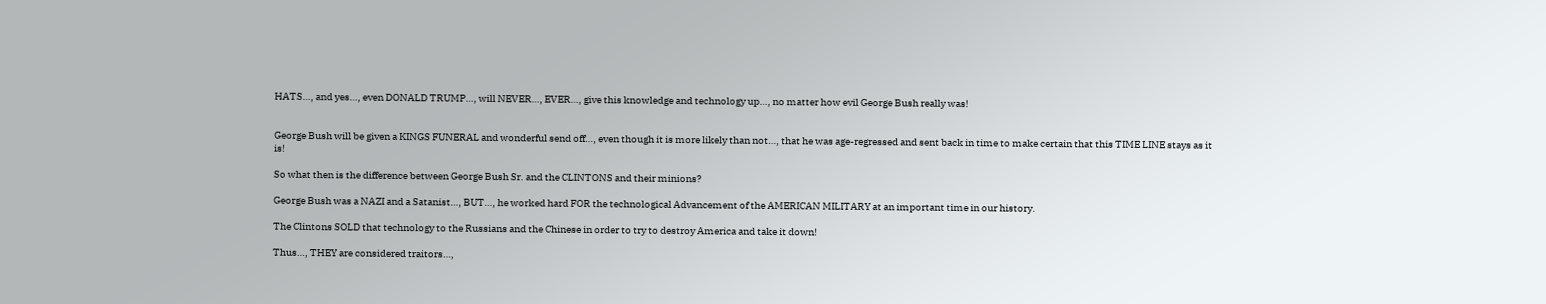HATS…, and yes…, even DONALD TRUMP…, will NEVER…, EVER…, give this knowledge and technology up…, no matter how evil George Bush really was!


George Bush will be given a KINGS FUNERAL and wonderful send off…, even though it is more likely than not…, that he was age-regressed and sent back in time to make certain that this TIME LINE stays as it is!

So what then is the difference between George Bush Sr. and the CLINTONS and their minions?

George Bush was a NAZI and a Satanist…, BUT…, he worked hard FOR the technological Advancement of the AMERICAN MILITARY at an important time in our history.

The Clintons SOLD that technology to the Russians and the Chinese in order to try to destroy America and take it down!

Thus…, THEY are considered traitors…,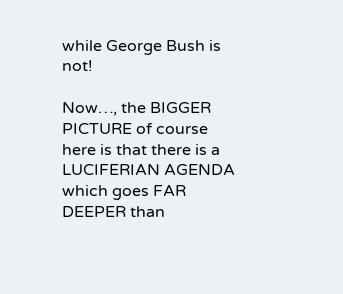while George Bush is not!

Now…, the BIGGER PICTURE of course here is that there is a LUCIFERIAN AGENDA which goes FAR DEEPER than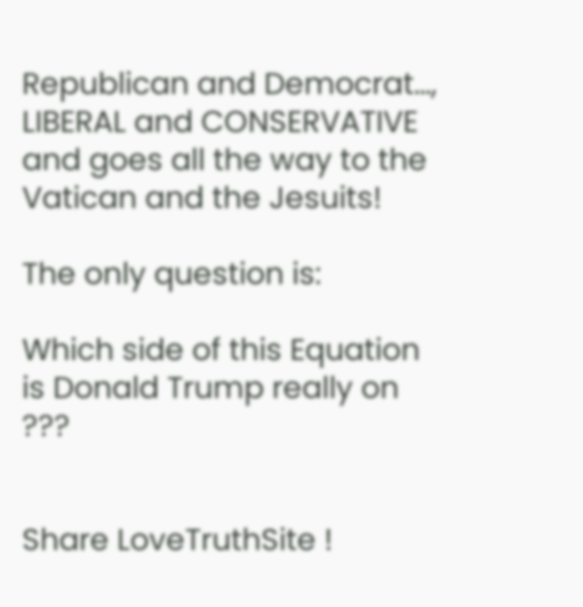Republican and Democrat…, LIBERAL and CONSERVATIVE and goes all the way to the Vatican and the Jesuits!

The only question is:

Which side of this Equation is Donald Trump really on ???


Share LoveTruthSite !